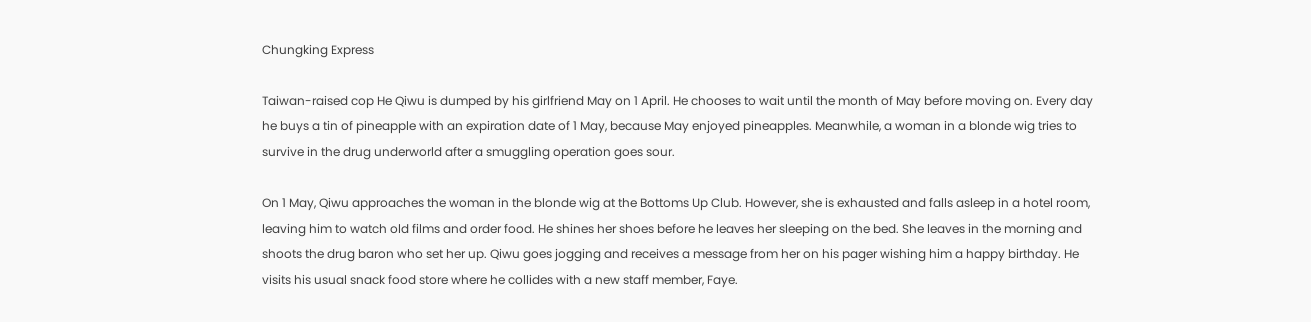Chungking Express

Taiwan-raised cop He Qiwu is dumped by his girlfriend May on 1 April. He chooses to wait until the month of May before moving on. Every day he buys a tin of pineapple with an expiration date of 1 May, because May enjoyed pineapples. Meanwhile, a woman in a blonde wig tries to survive in the drug underworld after a smuggling operation goes sour.

On 1 May, Qiwu approaches the woman in the blonde wig at the Bottoms Up Club. However, she is exhausted and falls asleep in a hotel room, leaving him to watch old films and order food. He shines her shoes before he leaves her sleeping on the bed. She leaves in the morning and shoots the drug baron who set her up. Qiwu goes jogging and receives a message from her on his pager wishing him a happy birthday. He visits his usual snack food store where he collides with a new staff member, Faye.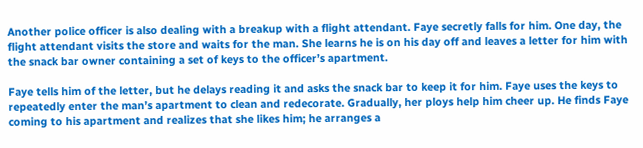Another police officer is also dealing with a breakup with a flight attendant. Faye secretly falls for him. One day, the flight attendant visits the store and waits for the man. She learns he is on his day off and leaves a letter for him with the snack bar owner containing a set of keys to the officer’s apartment.

Faye tells him of the letter, but he delays reading it and asks the snack bar to keep it for him. Faye uses the keys to repeatedly enter the man’s apartment to clean and redecorate. Gradually, her ploys help him cheer up. He finds Faye coming to his apartment and realizes that she likes him; he arranges a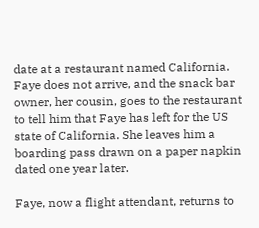date at a restaurant named California. Faye does not arrive, and the snack bar owner, her cousin, goes to the restaurant to tell him that Faye has left for the US state of California. She leaves him a boarding pass drawn on a paper napkin dated one year later.

Faye, now a flight attendant, returns to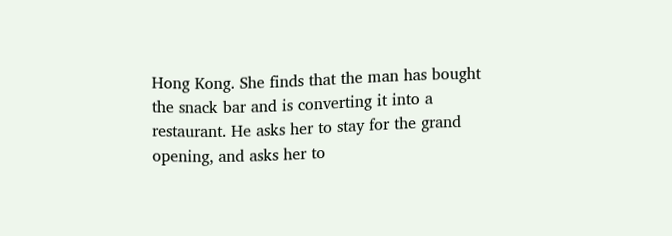Hong Kong. She finds that the man has bought the snack bar and is converting it into a restaurant. He asks her to stay for the grand opening, and asks her to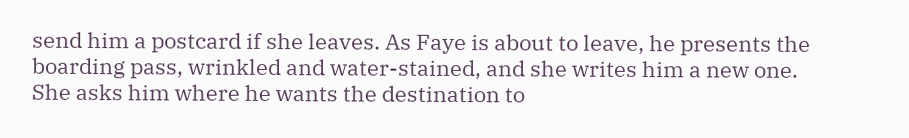send him a postcard if she leaves. As Faye is about to leave, he presents the boarding pass, wrinkled and water-stained, and she writes him a new one. She asks him where he wants the destination to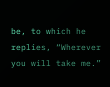be, to which he replies, “Wherever you will take me.”